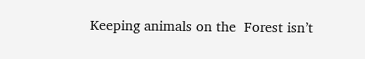Keeping animals on the  Forest isn’t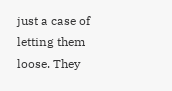just a case of letting them loose. They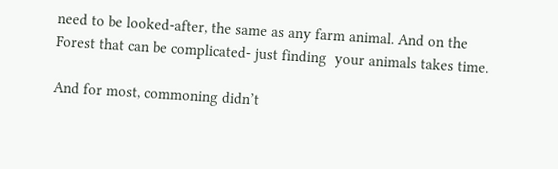need to be looked-after, the same as any farm animal. And on the Forest that can be complicated- just finding  your animals takes time.

And for most, commoning didn’t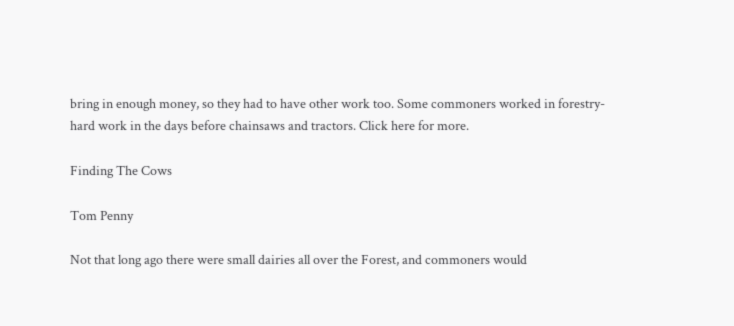bring in enough money, so they had to have other work too. Some commoners worked in forestry- hard work in the days before chainsaws and tractors. Click here for more.

Finding The Cows

Tom Penny

Not that long ago there were small dairies all over the Forest, and commoners would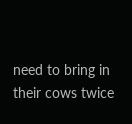need to bring in their cows twice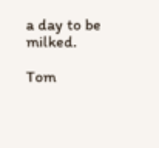a day to be milked.

Tom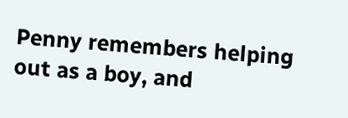Penny remembers helping out as a boy, and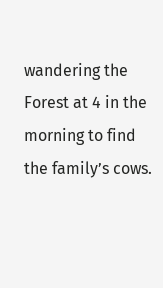wandering the Forest at 4 in the morning to find the family’s cows.